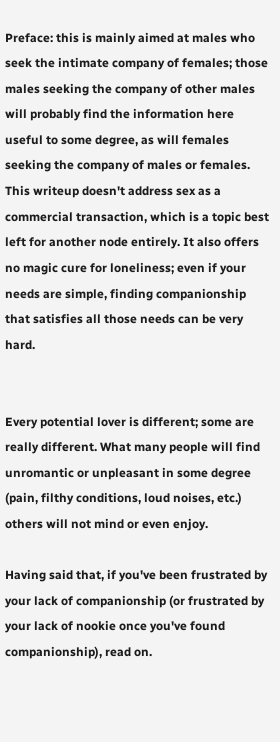Preface: this is mainly aimed at males who seek the intimate company of females; those males seeking the company of other males will probably find the information here useful to some degree, as will females seeking the company of males or females. This writeup doesn't address sex as a commercial transaction, which is a topic best left for another node entirely. It also offers no magic cure for loneliness; even if your needs are simple, finding companionship that satisfies all those needs can be very hard.


Every potential lover is different; some are really different. What many people will find unromantic or unpleasant in some degree (pain, filthy conditions, loud noises, etc.) others will not mind or even enjoy.

Having said that, if you've been frustrated by your lack of companionship (or frustrated by your lack of nookie once you've found companionship), read on.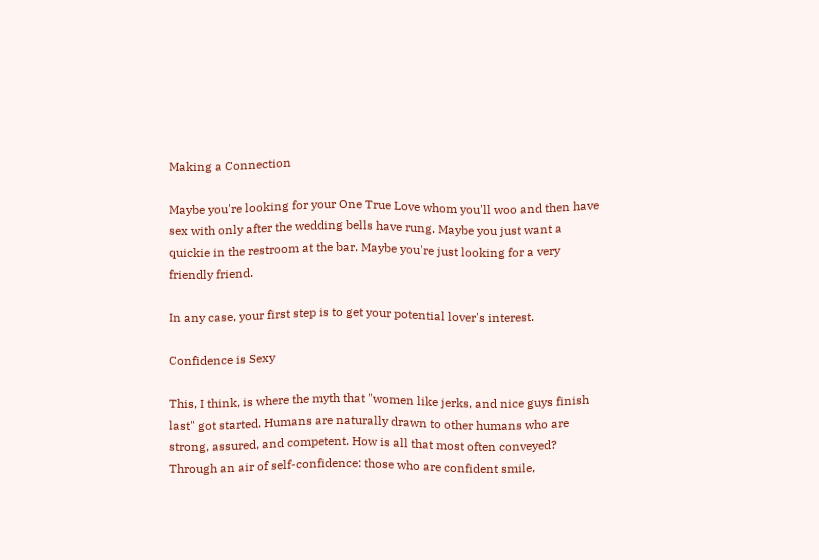Making a Connection

Maybe you're looking for your One True Love whom you'll woo and then have sex with only after the wedding bells have rung. Maybe you just want a quickie in the restroom at the bar. Maybe you're just looking for a very friendly friend.

In any case, your first step is to get your potential lover's interest.

Confidence is Sexy

This, I think, is where the myth that "women like jerks, and nice guys finish last" got started. Humans are naturally drawn to other humans who are strong, assured, and competent. How is all that most often conveyed? Through an air of self-confidence: those who are confident smile,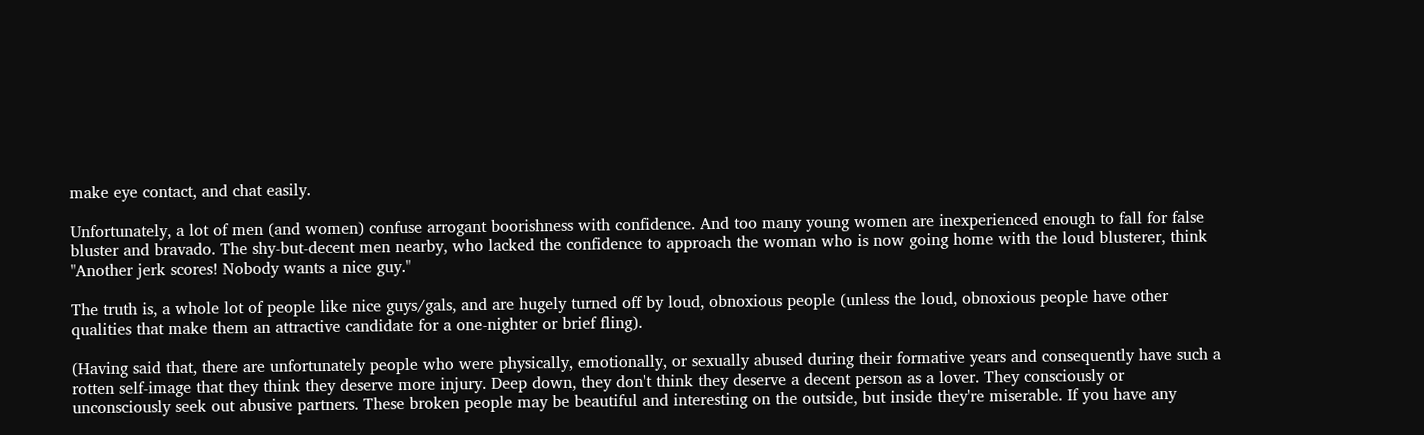make eye contact, and chat easily.

Unfortunately, a lot of men (and women) confuse arrogant boorishness with confidence. And too many young women are inexperienced enough to fall for false bluster and bravado. The shy-but-decent men nearby, who lacked the confidence to approach the woman who is now going home with the loud blusterer, think "Another jerk scores! Nobody wants a nice guy."

The truth is, a whole lot of people like nice guys/gals, and are hugely turned off by loud, obnoxious people (unless the loud, obnoxious people have other qualities that make them an attractive candidate for a one-nighter or brief fling).

(Having said that, there are unfortunately people who were physically, emotionally, or sexually abused during their formative years and consequently have such a rotten self-image that they think they deserve more injury. Deep down, they don't think they deserve a decent person as a lover. They consciously or unconsciously seek out abusive partners. These broken people may be beautiful and interesting on the outside, but inside they're miserable. If you have any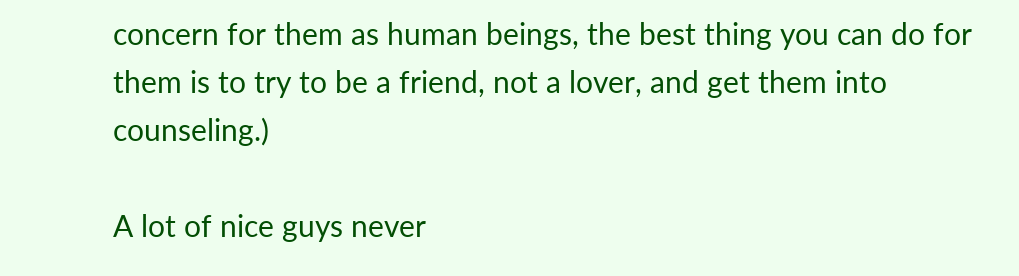concern for them as human beings, the best thing you can do for them is to try to be a friend, not a lover, and get them into counseling.)

A lot of nice guys never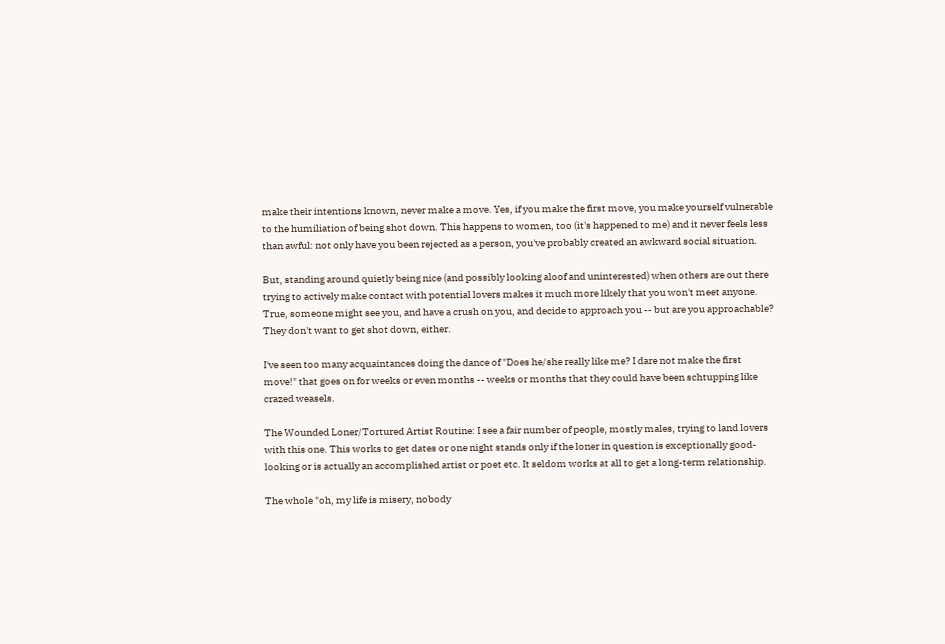make their intentions known, never make a move. Yes, if you make the first move, you make yourself vulnerable to the humiliation of being shot down. This happens to women, too (it's happened to me) and it never feels less than awful: not only have you been rejected as a person, you've probably created an awkward social situation.

But, standing around quietly being nice (and possibly looking aloof and uninterested) when others are out there trying to actively make contact with potential lovers makes it much more likely that you won't meet anyone. True, someone might see you, and have a crush on you, and decide to approach you -- but are you approachable? They don't want to get shot down, either.

I've seen too many acquaintances doing the dance of "Does he/she really like me? I dare not make the first move!" that goes on for weeks or even months -- weeks or months that they could have been schtupping like crazed weasels.

The Wounded Loner/Tortured Artist Routine: I see a fair number of people, mostly males, trying to land lovers with this one. This works to get dates or one night stands only if the loner in question is exceptionally good-looking or is actually an accomplished artist or poet etc. It seldom works at all to get a long-term relationship.

The whole "oh, my life is misery, nobody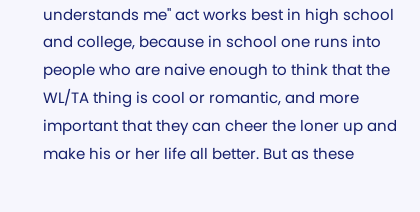understands me" act works best in high school and college, because in school one runs into people who are naive enough to think that the WL/TA thing is cool or romantic, and more important that they can cheer the loner up and make his or her life all better. But as these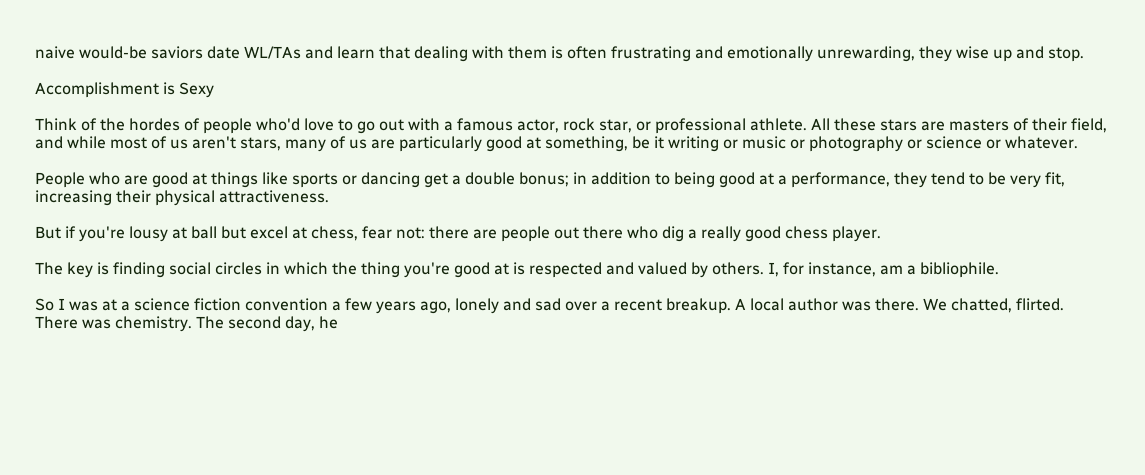naive would-be saviors date WL/TAs and learn that dealing with them is often frustrating and emotionally unrewarding, they wise up and stop.

Accomplishment is Sexy

Think of the hordes of people who'd love to go out with a famous actor, rock star, or professional athlete. All these stars are masters of their field, and while most of us aren't stars, many of us are particularly good at something, be it writing or music or photography or science or whatever.

People who are good at things like sports or dancing get a double bonus; in addition to being good at a performance, they tend to be very fit, increasing their physical attractiveness.

But if you're lousy at ball but excel at chess, fear not: there are people out there who dig a really good chess player.

The key is finding social circles in which the thing you're good at is respected and valued by others. I, for instance, am a bibliophile.

So I was at a science fiction convention a few years ago, lonely and sad over a recent breakup. A local author was there. We chatted, flirted. There was chemistry. The second day, he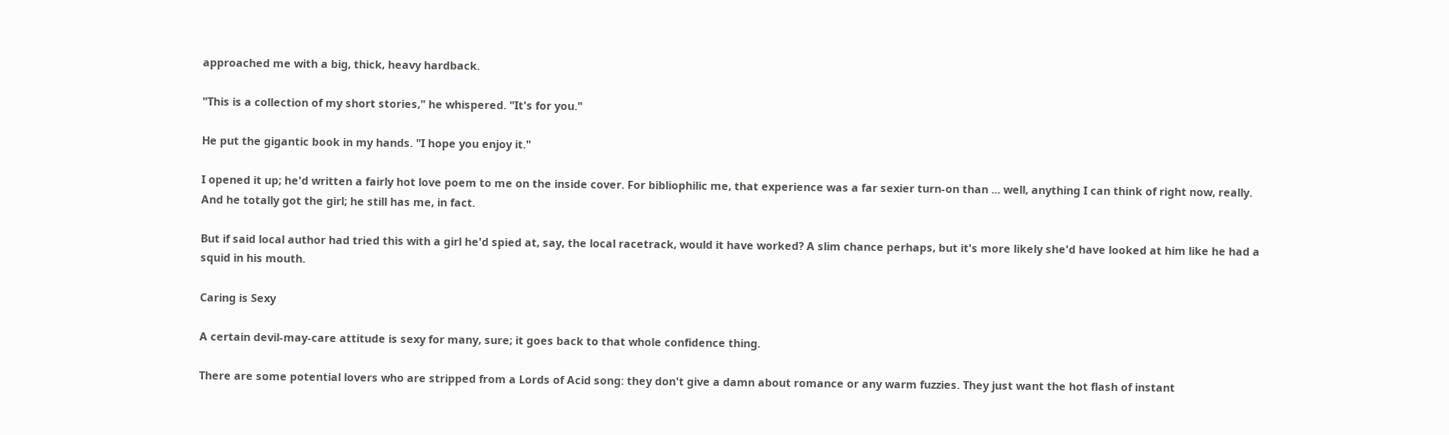approached me with a big, thick, heavy hardback.

"This is a collection of my short stories," he whispered. "It's for you."

He put the gigantic book in my hands. "I hope you enjoy it."

I opened it up; he'd written a fairly hot love poem to me on the inside cover. For bibliophilic me, that experience was a far sexier turn-on than ... well, anything I can think of right now, really. And he totally got the girl; he still has me, in fact.

But if said local author had tried this with a girl he'd spied at, say, the local racetrack, would it have worked? A slim chance perhaps, but it's more likely she'd have looked at him like he had a squid in his mouth.

Caring is Sexy

A certain devil-may-care attitude is sexy for many, sure; it goes back to that whole confidence thing.

There are some potential lovers who are stripped from a Lords of Acid song: they don't give a damn about romance or any warm fuzzies. They just want the hot flash of instant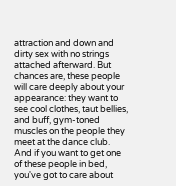attraction and down and dirty sex with no strings attached afterward. But chances are, these people will care deeply about your appearance: they want to see cool clothes, taut bellies, and buff, gym-toned muscles on the people they meet at the dance club. And if you want to get one of these people in bed, you've got to care about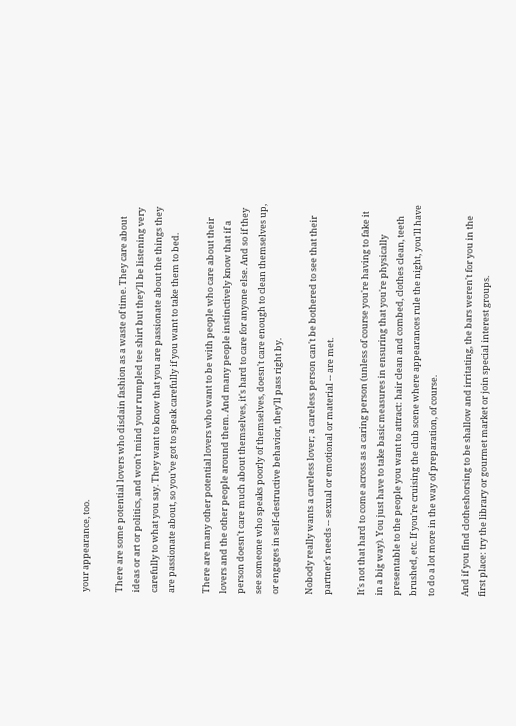your appearance, too.

There are some potential lovers who disdain fashion as a waste of time. They care about ideas or art or politics, and won't mind your rumpled tee shirt but they'll be listening very carefully to what you say. They want to know that you are passionate about the things they are passionate about, so you've got to speak carefully if you want to take them to bed.

There are many other potential lovers who want to be with people who care about their lovers and the other people around them. And many people instinctively know that if a person doesn't care much about themselves, it's hard to care for anyone else. And so if they see someone who speaks poorly of themselves, doesn't care enough to clean themselves up, or engages in self-destructive behavior, they'll pass right by.

Nobody really wants a careless lover; a careless person can't be bothered to see that their partner's needs -- sexual or emotional or material -- are met.

It's not that hard to come across as a caring person (unless of course you're having to fake it in a big way). You just have to take basic measures in ensuring that you're physically presentable to the people you want to attract: hair clean and combed, clothes clean, teeth brushed, etc. If you're cruising the club scene where appearances rule the night, you'll have to do a lot more in the way of preparation, of course.

And if you find clotheshorsing to be shallow and irritating, the bars weren't for you in the first place: try the library or gourmet market or join special interest groups.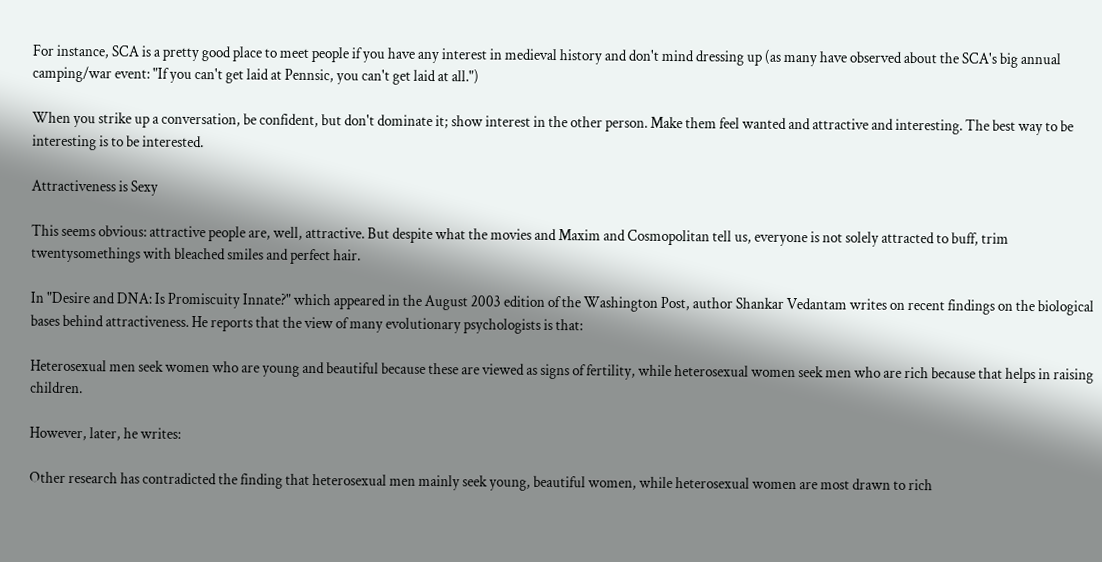For instance, SCA is a pretty good place to meet people if you have any interest in medieval history and don't mind dressing up (as many have observed about the SCA's big annual camping/war event: "If you can't get laid at Pennsic, you can't get laid at all.")

When you strike up a conversation, be confident, but don't dominate it; show interest in the other person. Make them feel wanted and attractive and interesting. The best way to be interesting is to be interested.

Attractiveness is Sexy

This seems obvious: attractive people are, well, attractive. But despite what the movies and Maxim and Cosmopolitan tell us, everyone is not solely attracted to buff, trim twentysomethings with bleached smiles and perfect hair.

In "Desire and DNA: Is Promiscuity Innate?" which appeared in the August 2003 edition of the Washington Post, author Shankar Vedantam writes on recent findings on the biological bases behind attractiveness. He reports that the view of many evolutionary psychologists is that:

Heterosexual men seek women who are young and beautiful because these are viewed as signs of fertility, while heterosexual women seek men who are rich because that helps in raising children.

However, later, he writes:

Other research has contradicted the finding that heterosexual men mainly seek young, beautiful women, while heterosexual women are most drawn to rich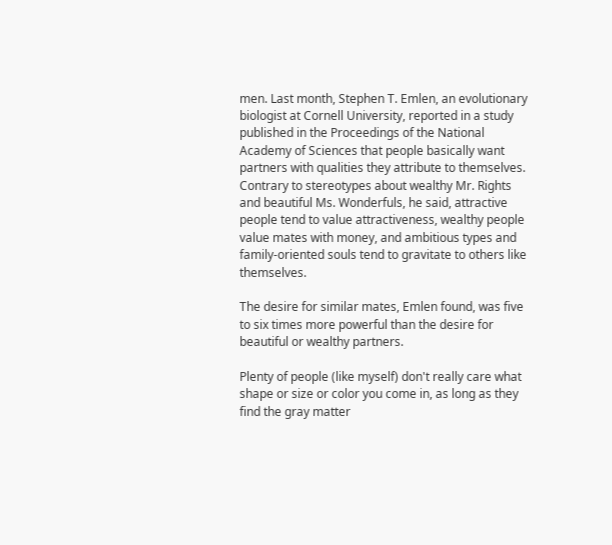men. Last month, Stephen T. Emlen, an evolutionary biologist at Cornell University, reported in a study published in the Proceedings of the National Academy of Sciences that people basically want partners with qualities they attribute to themselves. Contrary to stereotypes about wealthy Mr. Rights and beautiful Ms. Wonderfuls, he said, attractive people tend to value attractiveness, wealthy people value mates with money, and ambitious types and family-oriented souls tend to gravitate to others like themselves.

The desire for similar mates, Emlen found, was five to six times more powerful than the desire for beautiful or wealthy partners.

Plenty of people (like myself) don't really care what shape or size or color you come in, as long as they find the gray matter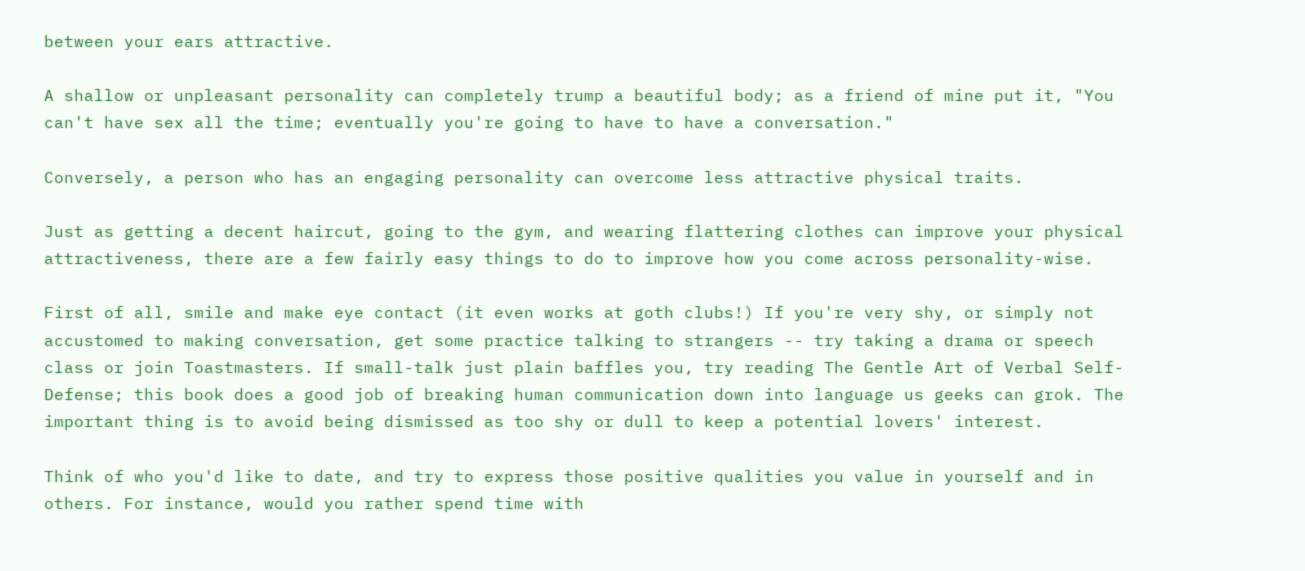between your ears attractive.

A shallow or unpleasant personality can completely trump a beautiful body; as a friend of mine put it, "You can't have sex all the time; eventually you're going to have to have a conversation."

Conversely, a person who has an engaging personality can overcome less attractive physical traits.

Just as getting a decent haircut, going to the gym, and wearing flattering clothes can improve your physical attractiveness, there are a few fairly easy things to do to improve how you come across personality-wise.

First of all, smile and make eye contact (it even works at goth clubs!) If you're very shy, or simply not accustomed to making conversation, get some practice talking to strangers -- try taking a drama or speech class or join Toastmasters. If small-talk just plain baffles you, try reading The Gentle Art of Verbal Self-Defense; this book does a good job of breaking human communication down into language us geeks can grok. The important thing is to avoid being dismissed as too shy or dull to keep a potential lovers' interest.

Think of who you'd like to date, and try to express those positive qualities you value in yourself and in others. For instance, would you rather spend time with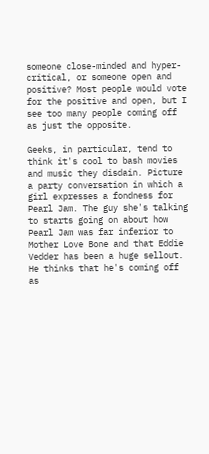someone close-minded and hyper-critical, or someone open and positive? Most people would vote for the positive and open, but I see too many people coming off as just the opposite.

Geeks, in particular, tend to think it's cool to bash movies and music they disdain. Picture a party conversation in which a girl expresses a fondness for Pearl Jam. The guy she's talking to starts going on about how Pearl Jam was far inferior to Mother Love Bone and that Eddie Vedder has been a huge sellout. He thinks that he's coming off as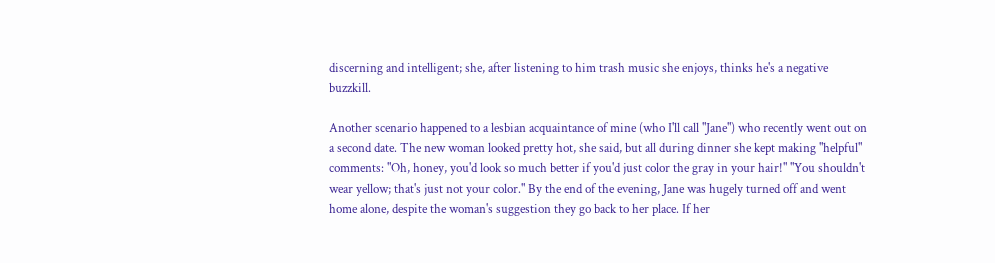discerning and intelligent; she, after listening to him trash music she enjoys, thinks he's a negative buzzkill.

Another scenario happened to a lesbian acquaintance of mine (who I'll call "Jane") who recently went out on a second date. The new woman looked pretty hot, she said, but all during dinner she kept making "helpful" comments: "Oh, honey, you'd look so much better if you'd just color the gray in your hair!" "You shouldn't wear yellow; that's just not your color." By the end of the evening, Jane was hugely turned off and went home alone, despite the woman's suggestion they go back to her place. If her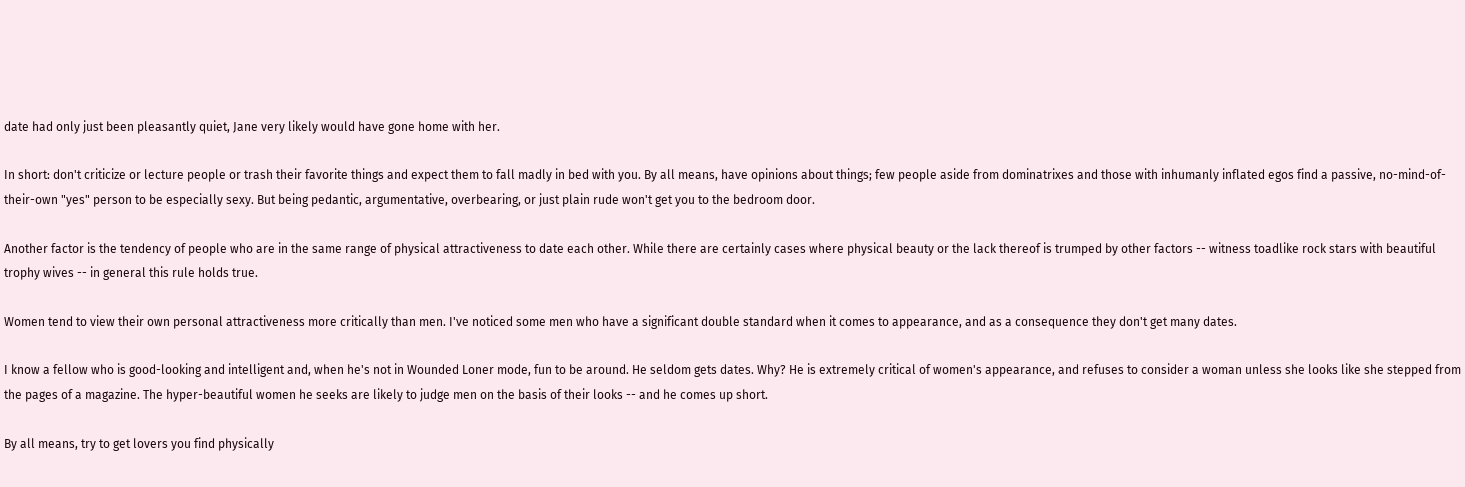date had only just been pleasantly quiet, Jane very likely would have gone home with her.

In short: don't criticize or lecture people or trash their favorite things and expect them to fall madly in bed with you. By all means, have opinions about things; few people aside from dominatrixes and those with inhumanly inflated egos find a passive, no-mind-of-their-own "yes" person to be especially sexy. But being pedantic, argumentative, overbearing, or just plain rude won't get you to the bedroom door.

Another factor is the tendency of people who are in the same range of physical attractiveness to date each other. While there are certainly cases where physical beauty or the lack thereof is trumped by other factors -- witness toadlike rock stars with beautiful trophy wives -- in general this rule holds true.

Women tend to view their own personal attractiveness more critically than men. I've noticed some men who have a significant double standard when it comes to appearance, and as a consequence they don't get many dates.

I know a fellow who is good-looking and intelligent and, when he's not in Wounded Loner mode, fun to be around. He seldom gets dates. Why? He is extremely critical of women's appearance, and refuses to consider a woman unless she looks like she stepped from the pages of a magazine. The hyper-beautiful women he seeks are likely to judge men on the basis of their looks -- and he comes up short.

By all means, try to get lovers you find physically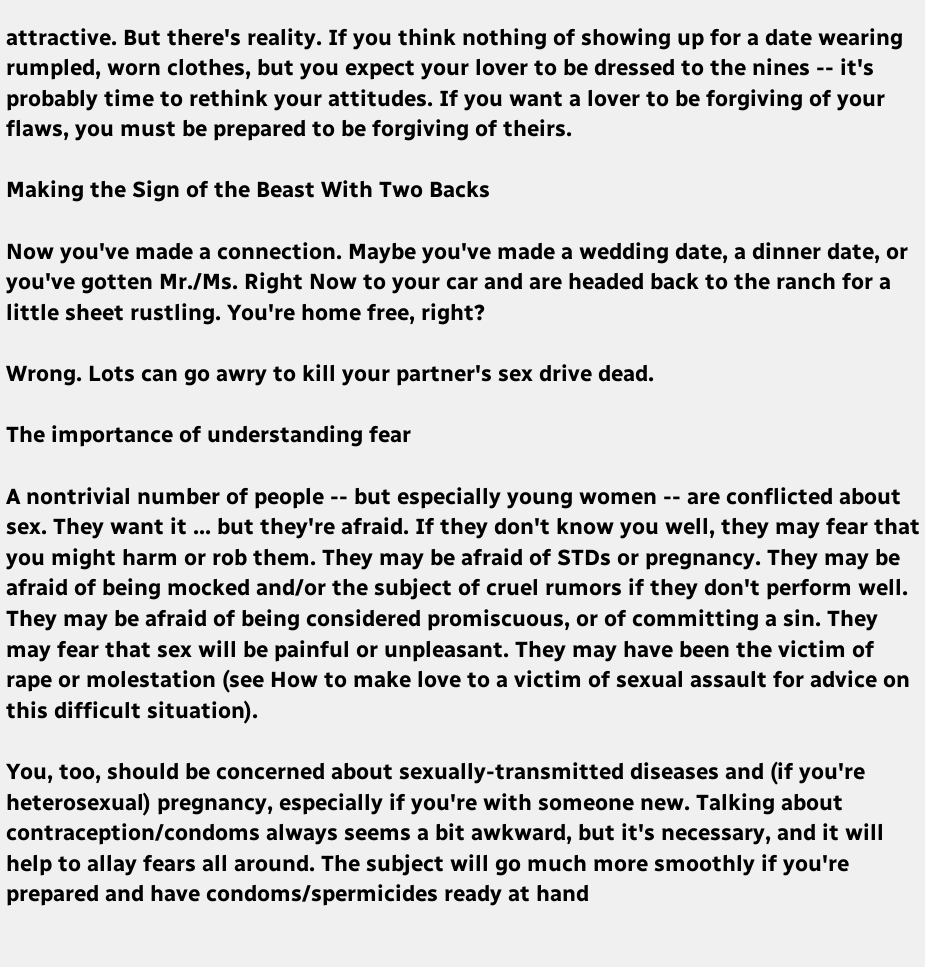attractive. But there's reality. If you think nothing of showing up for a date wearing rumpled, worn clothes, but you expect your lover to be dressed to the nines -- it's probably time to rethink your attitudes. If you want a lover to be forgiving of your flaws, you must be prepared to be forgiving of theirs.

Making the Sign of the Beast With Two Backs

Now you've made a connection. Maybe you've made a wedding date, a dinner date, or you've gotten Mr./Ms. Right Now to your car and are headed back to the ranch for a little sheet rustling. You're home free, right?

Wrong. Lots can go awry to kill your partner's sex drive dead.

The importance of understanding fear

A nontrivial number of people -- but especially young women -- are conflicted about sex. They want it ... but they're afraid. If they don't know you well, they may fear that you might harm or rob them. They may be afraid of STDs or pregnancy. They may be afraid of being mocked and/or the subject of cruel rumors if they don't perform well. They may be afraid of being considered promiscuous, or of committing a sin. They may fear that sex will be painful or unpleasant. They may have been the victim of rape or molestation (see How to make love to a victim of sexual assault for advice on this difficult situation).

You, too, should be concerned about sexually-transmitted diseases and (if you're heterosexual) pregnancy, especially if you're with someone new. Talking about contraception/condoms always seems a bit awkward, but it's necessary, and it will help to allay fears all around. The subject will go much more smoothly if you're prepared and have condoms/spermicides ready at hand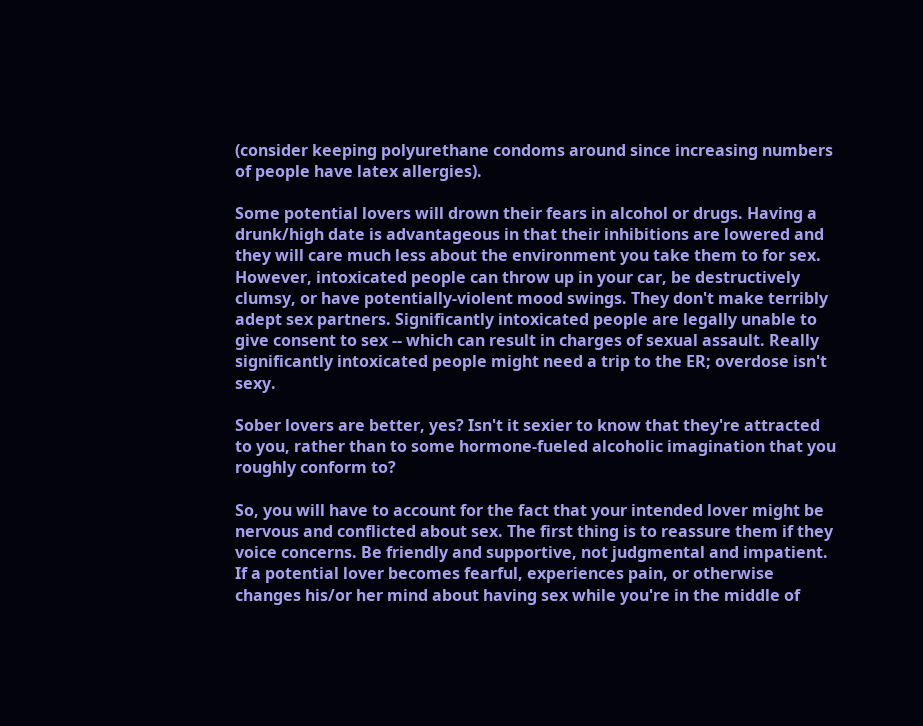(consider keeping polyurethane condoms around since increasing numbers of people have latex allergies).

Some potential lovers will drown their fears in alcohol or drugs. Having a drunk/high date is advantageous in that their inhibitions are lowered and they will care much less about the environment you take them to for sex. However, intoxicated people can throw up in your car, be destructively clumsy, or have potentially-violent mood swings. They don't make terribly adept sex partners. Significantly intoxicated people are legally unable to give consent to sex -- which can result in charges of sexual assault. Really significantly intoxicated people might need a trip to the ER; overdose isn't sexy.

Sober lovers are better, yes? Isn't it sexier to know that they're attracted to you, rather than to some hormone-fueled alcoholic imagination that you roughly conform to?

So, you will have to account for the fact that your intended lover might be nervous and conflicted about sex. The first thing is to reassure them if they voice concerns. Be friendly and supportive, not judgmental and impatient. If a potential lover becomes fearful, experiences pain, or otherwise changes his/or her mind about having sex while you're in the middle of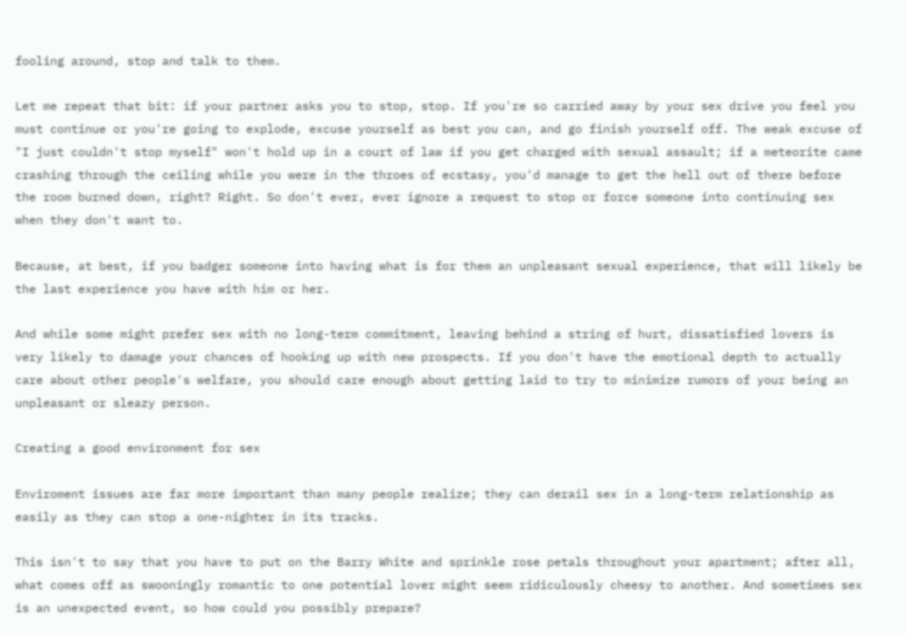fooling around, stop and talk to them.

Let me repeat that bit: if your partner asks you to stop, stop. If you're so carried away by your sex drive you feel you must continue or you're going to explode, excuse yourself as best you can, and go finish yourself off. The weak excuse of "I just couldn't stop myself" won't hold up in a court of law if you get charged with sexual assault; if a meteorite came crashing through the ceiling while you were in the throes of ecstasy, you'd manage to get the hell out of there before the room burned down, right? Right. So don't ever, ever ignore a request to stop or force someone into continuing sex when they don't want to.

Because, at best, if you badger someone into having what is for them an unpleasant sexual experience, that will likely be the last experience you have with him or her.

And while some might prefer sex with no long-term commitment, leaving behind a string of hurt, dissatisfied lovers is very likely to damage your chances of hooking up with new prospects. If you don't have the emotional depth to actually care about other people's welfare, you should care enough about getting laid to try to minimize rumors of your being an unpleasant or sleazy person.

Creating a good environment for sex

Enviroment issues are far more important than many people realize; they can derail sex in a long-term relationship as easily as they can stop a one-nighter in its tracks.

This isn't to say that you have to put on the Barry White and sprinkle rose petals throughout your apartment; after all, what comes off as swooningly romantic to one potential lover might seem ridiculously cheesy to another. And sometimes sex is an unexpected event, so how could you possibly prepare?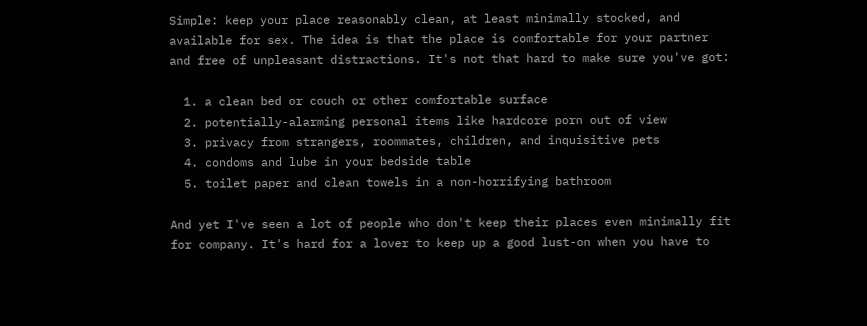Simple: keep your place reasonably clean, at least minimally stocked, and available for sex. The idea is that the place is comfortable for your partner and free of unpleasant distractions. It's not that hard to make sure you've got:

  1. a clean bed or couch or other comfortable surface
  2. potentially-alarming personal items like hardcore porn out of view
  3. privacy from strangers, roommates, children, and inquisitive pets
  4. condoms and lube in your bedside table
  5. toilet paper and clean towels in a non-horrifying bathroom

And yet I've seen a lot of people who don't keep their places even minimally fit for company. It's hard for a lover to keep up a good lust-on when you have to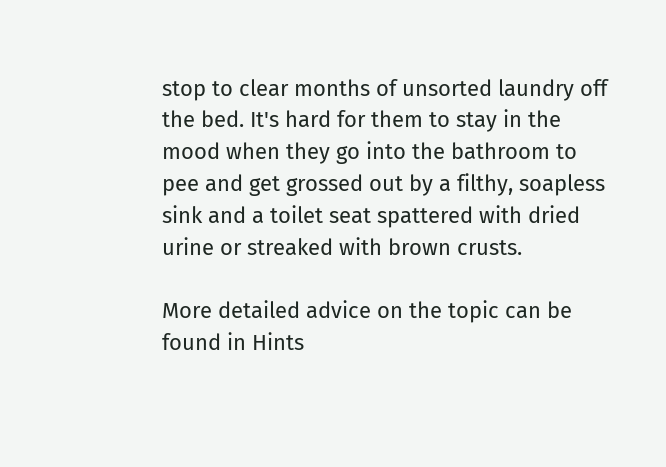stop to clear months of unsorted laundry off the bed. It's hard for them to stay in the mood when they go into the bathroom to pee and get grossed out by a filthy, soapless sink and a toilet seat spattered with dried urine or streaked with brown crusts.

More detailed advice on the topic can be found in Hints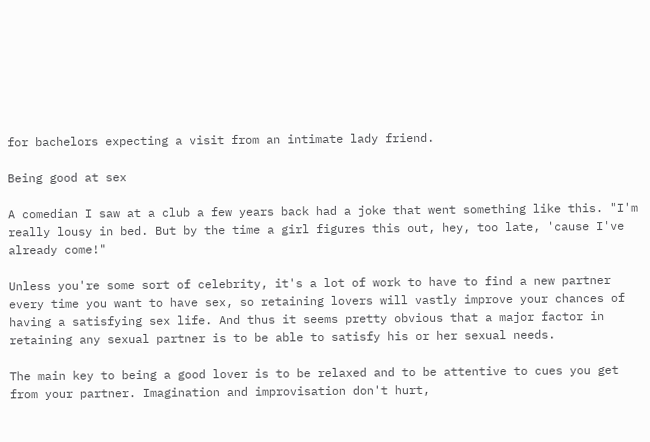for bachelors expecting a visit from an intimate lady friend.

Being good at sex

A comedian I saw at a club a few years back had a joke that went something like this. "I'm really lousy in bed. But by the time a girl figures this out, hey, too late, 'cause I've already come!"

Unless you're some sort of celebrity, it's a lot of work to have to find a new partner every time you want to have sex, so retaining lovers will vastly improve your chances of having a satisfying sex life. And thus it seems pretty obvious that a major factor in retaining any sexual partner is to be able to satisfy his or her sexual needs.

The main key to being a good lover is to be relaxed and to be attentive to cues you get from your partner. Imagination and improvisation don't hurt,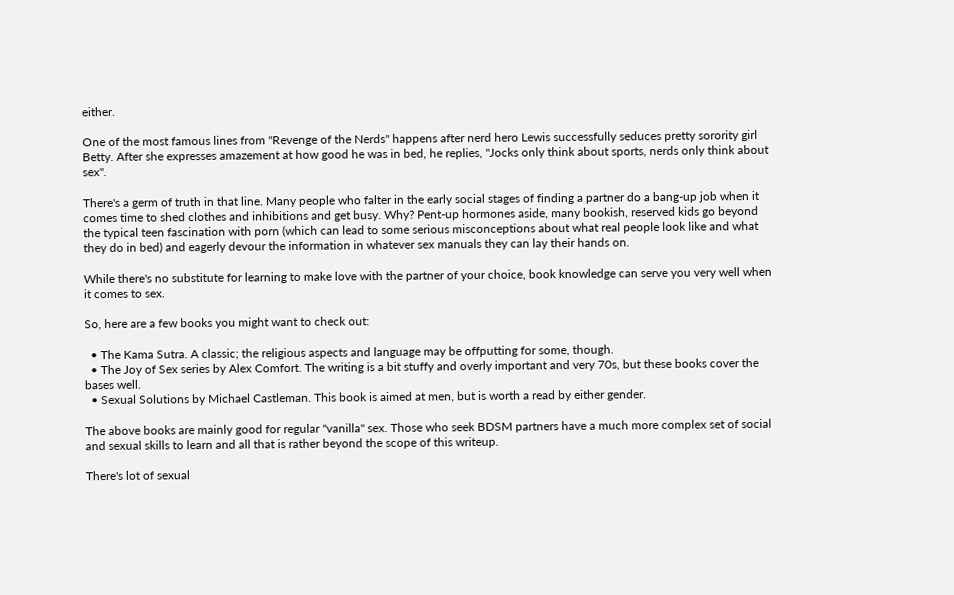either.

One of the most famous lines from "Revenge of the Nerds" happens after nerd hero Lewis successfully seduces pretty sorority girl Betty. After she expresses amazement at how good he was in bed, he replies, "Jocks only think about sports, nerds only think about sex".

There's a germ of truth in that line. Many people who falter in the early social stages of finding a partner do a bang-up job when it comes time to shed clothes and inhibitions and get busy. Why? Pent-up hormones aside, many bookish, reserved kids go beyond the typical teen fascination with porn (which can lead to some serious misconceptions about what real people look like and what they do in bed) and eagerly devour the information in whatever sex manuals they can lay their hands on.

While there's no substitute for learning to make love with the partner of your choice, book knowledge can serve you very well when it comes to sex.

So, here are a few books you might want to check out:

  • The Kama Sutra. A classic; the religious aspects and language may be offputting for some, though.
  • The Joy of Sex series by Alex Comfort. The writing is a bit stuffy and overly important and very 70s, but these books cover the bases well.
  • Sexual Solutions by Michael Castleman. This book is aimed at men, but is worth a read by either gender.

The above books are mainly good for regular "vanilla" sex. Those who seek BDSM partners have a much more complex set of social and sexual skills to learn and all that is rather beyond the scope of this writeup.

There's lot of sexual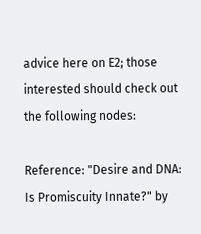advice here on E2; those interested should check out the following nodes:

Reference: "Desire and DNA: Is Promiscuity Innate?" by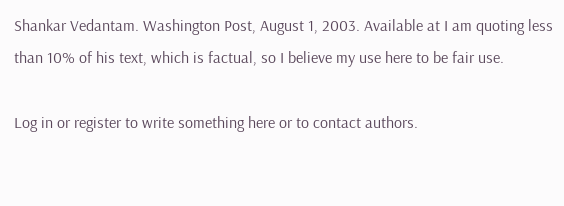Shankar Vedantam. Washington Post, August 1, 2003. Available at I am quoting less than 10% of his text, which is factual, so I believe my use here to be fair use.

Log in or register to write something here or to contact authors.